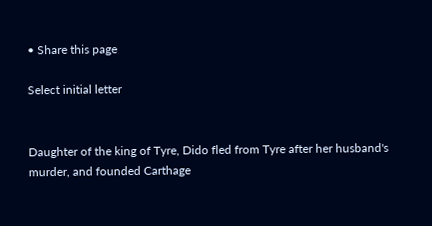• Share this page

Select initial letter


Daughter of the king of Tyre, Dido fled from Tyre after her husband's murder, and founded Carthage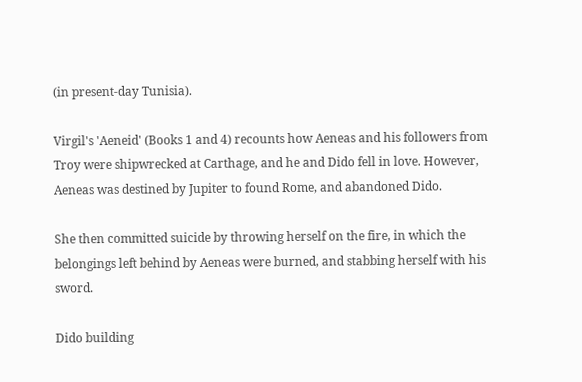(in present-day Tunisia).

Virgil's 'Aeneid' (Books 1 and 4) recounts how Aeneas and his followers from Troy were shipwrecked at Carthage, and he and Dido fell in love. However, Aeneas was destined by Jupiter to found Rome, and abandoned Dido.

She then committed suicide by throwing herself on the fire, in which the belongings left behind by Aeneas were burned, and stabbing herself with his sword.

Dido building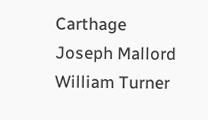Carthage
Joseph Mallord William Turner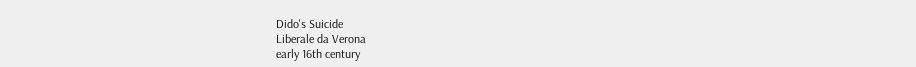Dido's Suicide
Liberale da Verona
early 16th century